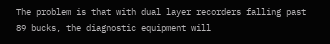The problem is that with dual layer recorders falling past 89 bucks, the diagnostic equipment will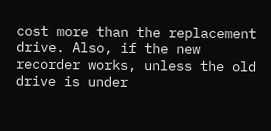cost more than the replacement drive. Also, if the new recorder works, unless the old drive is under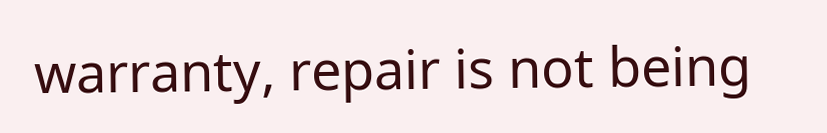warranty, repair is not being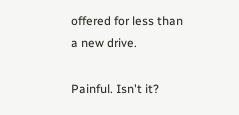offered for less than a new drive.

Painful. Isn't it?